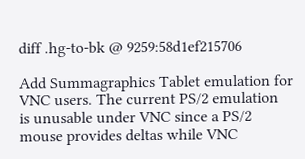diff .hg-to-bk @ 9259:58d1ef215706

Add Summagraphics Tablet emulation for VNC users. The current PS/2 emulation
is unusable under VNC since a PS/2 mouse provides deltas while VNC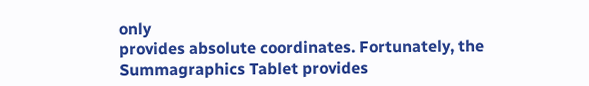only
provides absolute coordinates. Fortunately, the Summagraphics Tablet provides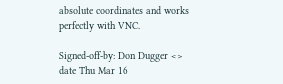absolute coordinates and works perfectly with VNC.

Signed-off-by: Don Dugger <>
date Thu Mar 16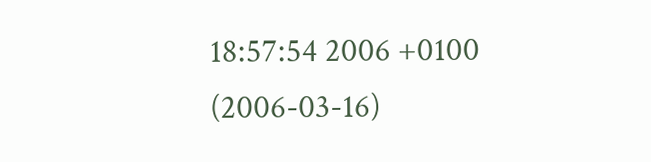18:57:54 2006 +0100 (2006-03-16)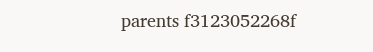parents f3123052268f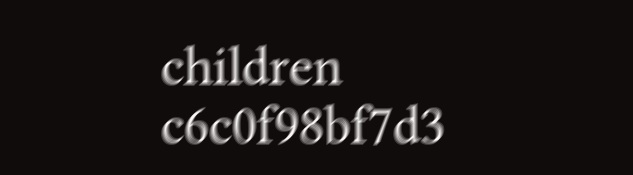children c6c0f98bf7d3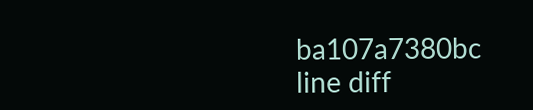ba107a7380bc
line diff